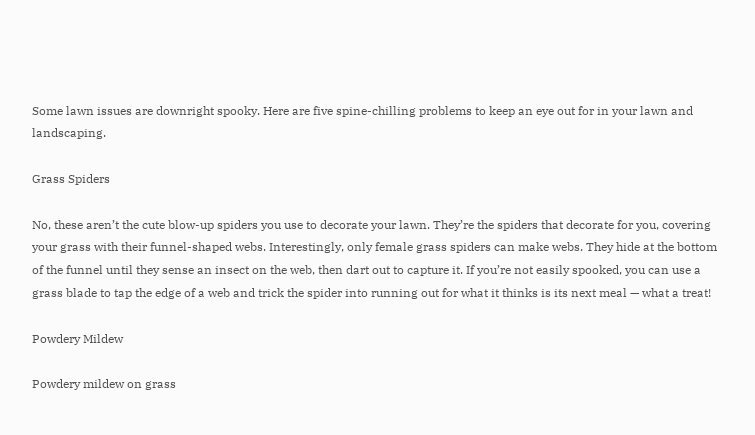Some lawn issues are downright spooky. Here are five spine-chilling problems to keep an eye out for in your lawn and landscaping.

Grass Spiders

No, these aren’t the cute blow-up spiders you use to decorate your lawn. They’re the spiders that decorate for you, covering your grass with their funnel-shaped webs. Interestingly, only female grass spiders can make webs. They hide at the bottom of the funnel until they sense an insect on the web, then dart out to capture it. If you’re not easily spooked, you can use a grass blade to tap the edge of a web and trick the spider into running out for what it thinks is its next meal — what a treat!

Powdery Mildew

Powdery mildew on grass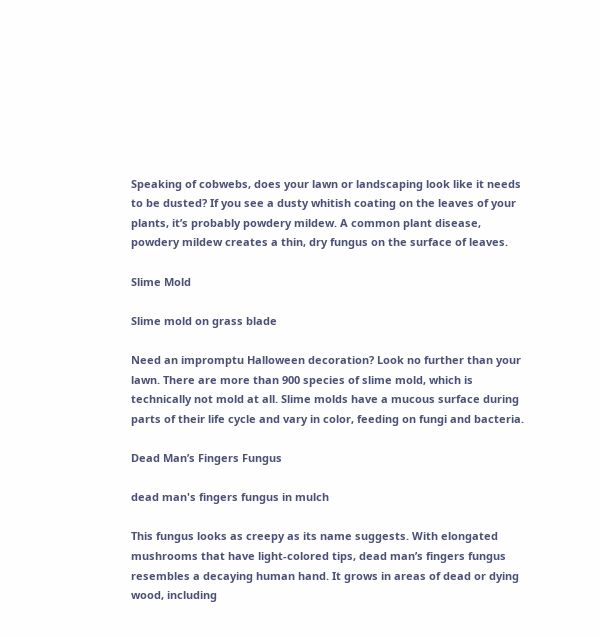Speaking of cobwebs, does your lawn or landscaping look like it needs to be dusted? If you see a dusty whitish coating on the leaves of your plants, it’s probably powdery mildew. A common plant disease, powdery mildew creates a thin, dry fungus on the surface of leaves.

Slime Mold

Slime mold on grass blade

Need an impromptu Halloween decoration? Look no further than your lawn. There are more than 900 species of slime mold, which is technically not mold at all. Slime molds have a mucous surface during parts of their life cycle and vary in color, feeding on fungi and bacteria.

Dead Man’s Fingers Fungus

dead man's fingers fungus in mulch

This fungus looks as creepy as its name suggests. With elongated mushrooms that have light-colored tips, dead man’s fingers fungus resembles a decaying human hand. It grows in areas of dead or dying wood, including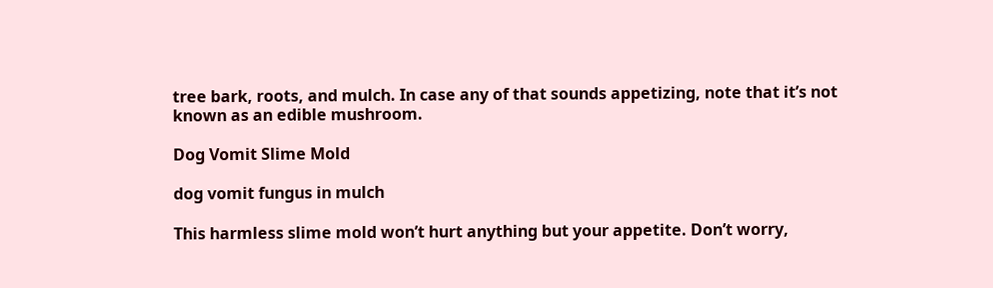tree bark, roots, and mulch. In case any of that sounds appetizing, note that it’s not known as an edible mushroom.

Dog Vomit Slime Mold

dog vomit fungus in mulch

This harmless slime mold won’t hurt anything but your appetite. Don’t worry,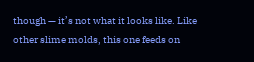though — it’s not what it looks like. Like other slime molds, this one feeds on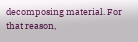decomposing material. For that reason,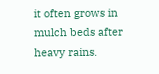it often grows in mulch beds after heavy rains.